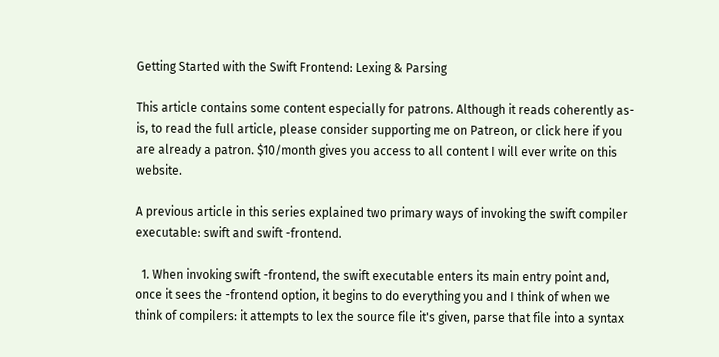Getting Started with the Swift Frontend: Lexing & Parsing

This article contains some content especially for patrons. Although it reads coherently as-is, to read the full article, please consider supporting me on Patreon, or click here if you are already a patron. $10/month gives you access to all content I will ever write on this website.

A previous article in this series explained two primary ways of invoking the swift compiler executable: swift and swift -frontend.

  1. When invoking swift -frontend, the swift executable enters its main entry point and, once it sees the -frontend option, it begins to do everything you and I think of when we think of compilers: it attempts to lex the source file it's given, parse that file into a syntax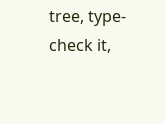tree, type-check it,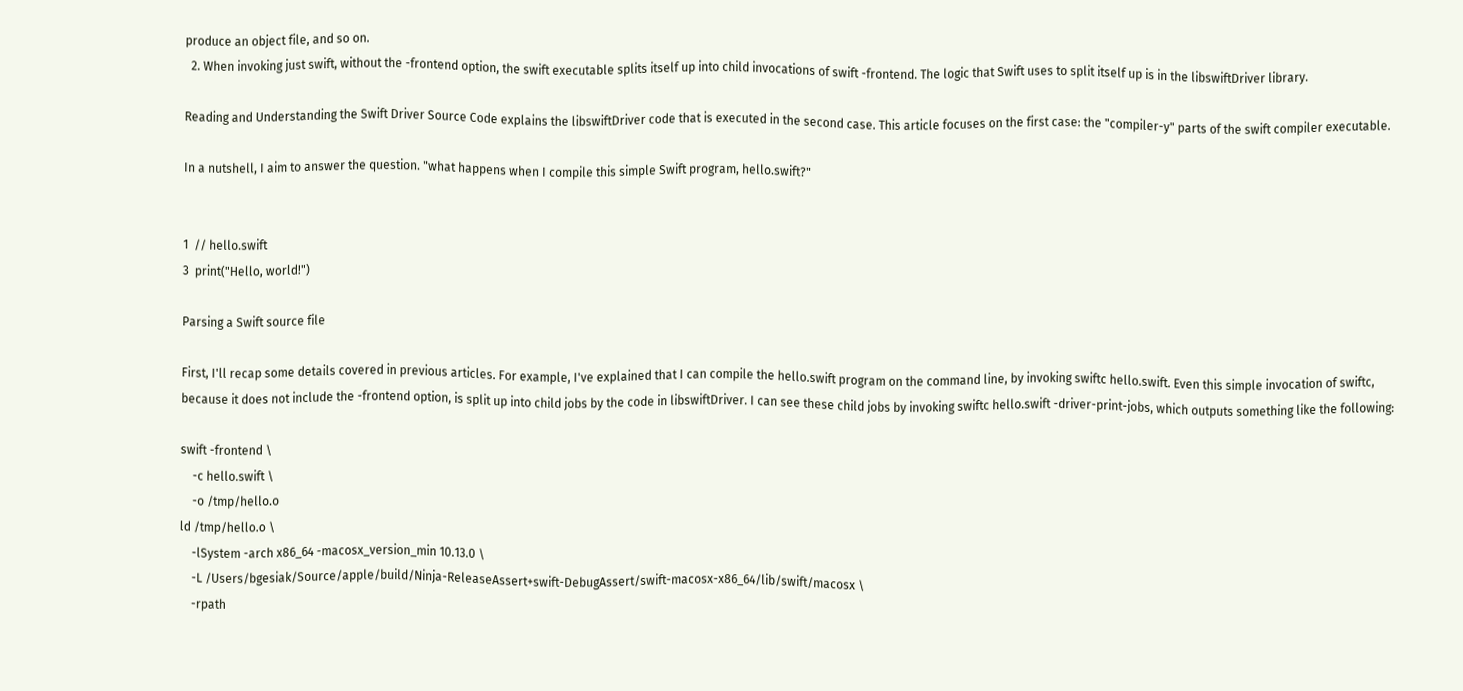produce an object file, and so on.
  2. When invoking just swift, without the -frontend option, the swift executable splits itself up into child invocations of swift -frontend. The logic that Swift uses to split itself up is in the libswiftDriver library.

Reading and Understanding the Swift Driver Source Code explains the libswiftDriver code that is executed in the second case. This article focuses on the first case: the "compiler-y" parts of the swift compiler executable.

In a nutshell, I aim to answer the question. "what happens when I compile this simple Swift program, hello.swift?"


1  // hello.swift
3  print("Hello, world!")

Parsing a Swift source file

First, I'll recap some details covered in previous articles. For example, I've explained that I can compile the hello.swift program on the command line, by invoking swiftc hello.swift. Even this simple invocation of swiftc, because it does not include the -frontend option, is split up into child jobs by the code in libswiftDriver. I can see these child jobs by invoking swiftc hello.swift -driver-print-jobs, which outputs something like the following:

swift -frontend \
    -c hello.swift \
    -o /tmp/hello.o
ld /tmp/hello.o \
    -lSystem -arch x86_64 -macosx_version_min 10.13.0 \
    -L /Users/bgesiak/Source/apple/build/Ninja-ReleaseAssert+swift-DebugAssert/swift-macosx-x86_64/lib/swift/macosx \
    -rpath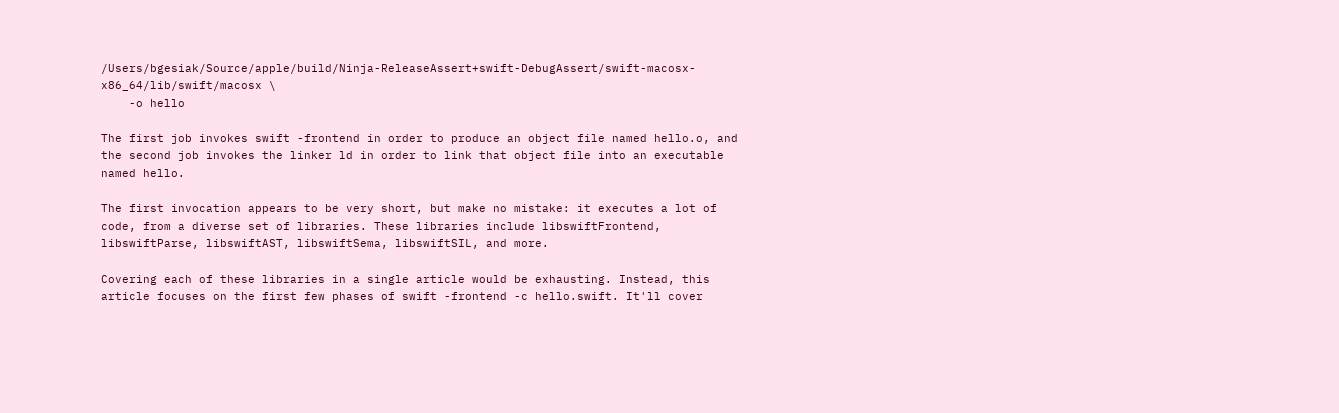/Users/bgesiak/Source/apple/build/Ninja-ReleaseAssert+swift-DebugAssert/swift-macosx-x86_64/lib/swift/macosx \
    -o hello

The first job invokes swift -frontend in order to produce an object file named hello.o, and the second job invokes the linker ld in order to link that object file into an executable named hello.

The first invocation appears to be very short, but make no mistake: it executes a lot of code, from a diverse set of libraries. These libraries include libswiftFrontend, libswiftParse, libswiftAST, libswiftSema, libswiftSIL, and more.

Covering each of these libraries in a single article would be exhausting. Instead, this article focuses on the first few phases of swift -frontend -c hello.swift. It'll cover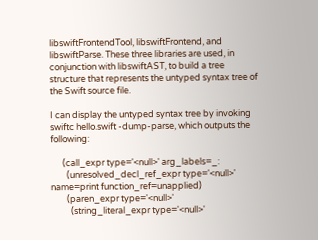libswiftFrontendTool, libswiftFrontend, and libswiftParse. These three libraries are used, in conjunction with libswiftAST, to build a tree structure that represents the untyped syntax tree of the Swift source file.

I can display the untyped syntax tree by invoking swiftc hello.swift -dump-parse, which outputs the following:

      (call_expr type='<null>' arg_labels=_:
        (unresolved_decl_ref_expr type='<null>' name=print function_ref=unapplied)
        (paren_expr type='<null>'
          (string_literal_expr type='<null>'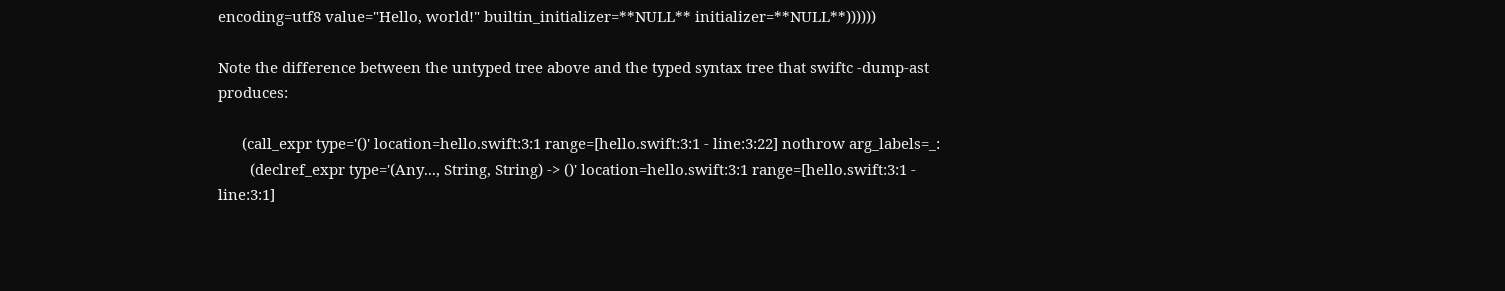encoding=utf8 value="Hello, world!" builtin_initializer=**NULL** initializer=**NULL**))))))

Note the difference between the untyped tree above and the typed syntax tree that swiftc -dump-ast produces:

      (call_expr type='()' location=hello.swift:3:1 range=[hello.swift:3:1 - line:3:22] nothrow arg_labels=_:
        (declref_expr type='(Any..., String, String) -> ()' location=hello.swift:3:1 range=[hello.swift:3:1 - line:3:1]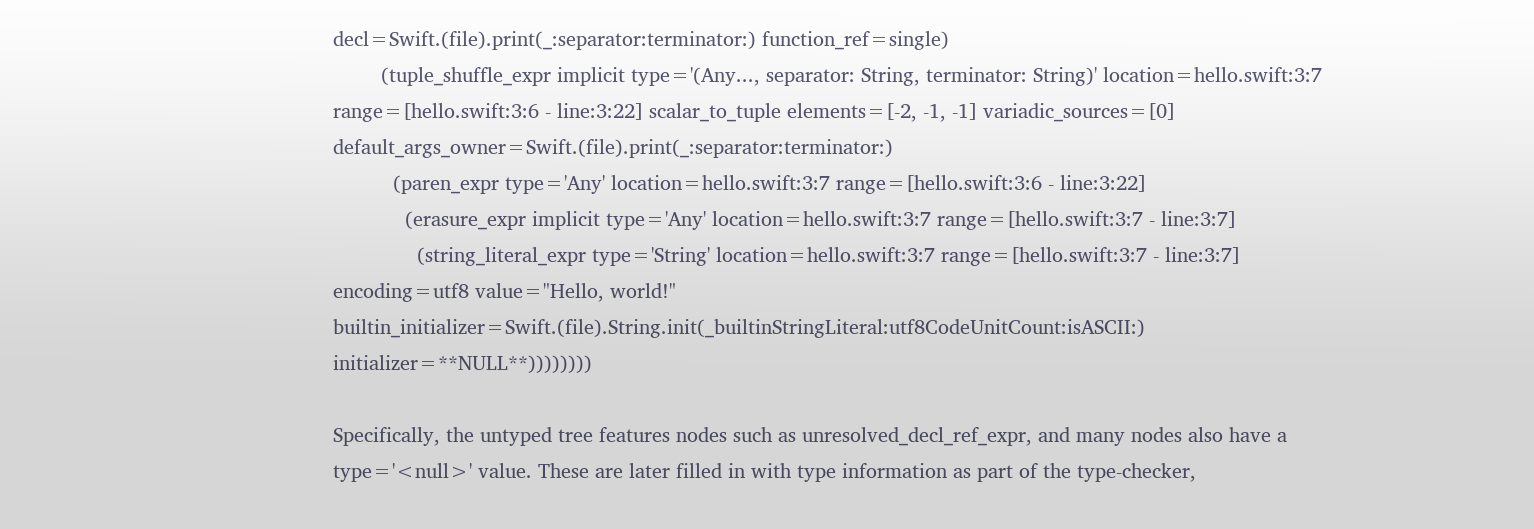decl=Swift.(file).print(_:separator:terminator:) function_ref=single)
        (tuple_shuffle_expr implicit type='(Any..., separator: String, terminator: String)' location=hello.swift:3:7 range=[hello.swift:3:6 - line:3:22] scalar_to_tuple elements=[-2, -1, -1] variadic_sources=[0] default_args_owner=Swift.(file).print(_:separator:terminator:)
          (paren_expr type='Any' location=hello.swift:3:7 range=[hello.swift:3:6 - line:3:22]
            (erasure_expr implicit type='Any' location=hello.swift:3:7 range=[hello.swift:3:7 - line:3:7]
              (string_literal_expr type='String' location=hello.swift:3:7 range=[hello.swift:3:7 - line:3:7] encoding=utf8 value="Hello, world!" builtin_initializer=Swift.(file).String.init(_builtinStringLiteral:utf8CodeUnitCount:isASCII:) initializer=**NULL**))))))))

Specifically, the untyped tree features nodes such as unresolved_decl_ref_expr, and many nodes also have a type='<null>' value. These are later filled in with type information as part of the type-checker,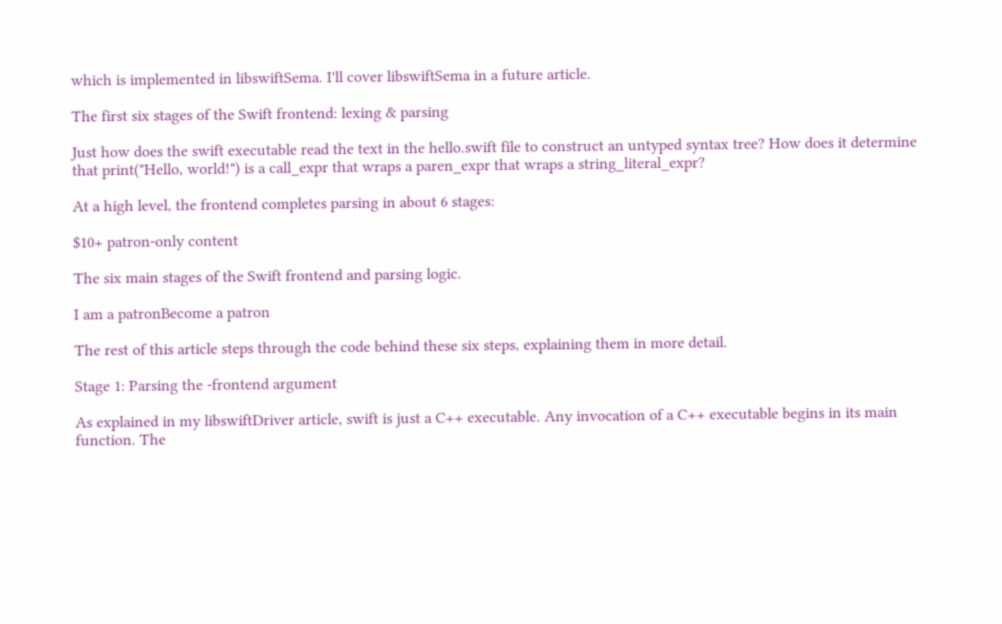which is implemented in libswiftSema. I'll cover libswiftSema in a future article.

The first six stages of the Swift frontend: lexing & parsing

Just how does the swift executable read the text in the hello.swift file to construct an untyped syntax tree? How does it determine that print("Hello, world!") is a call_expr that wraps a paren_expr that wraps a string_literal_expr?

At a high level, the frontend completes parsing in about 6 stages:

$10+ patron-only content

The six main stages of the Swift frontend and parsing logic.

I am a patronBecome a patron

The rest of this article steps through the code behind these six steps, explaining them in more detail.

Stage 1: Parsing the -frontend argument

As explained in my libswiftDriver article, swift is just a C++ executable. Any invocation of a C++ executable begins in its main function. The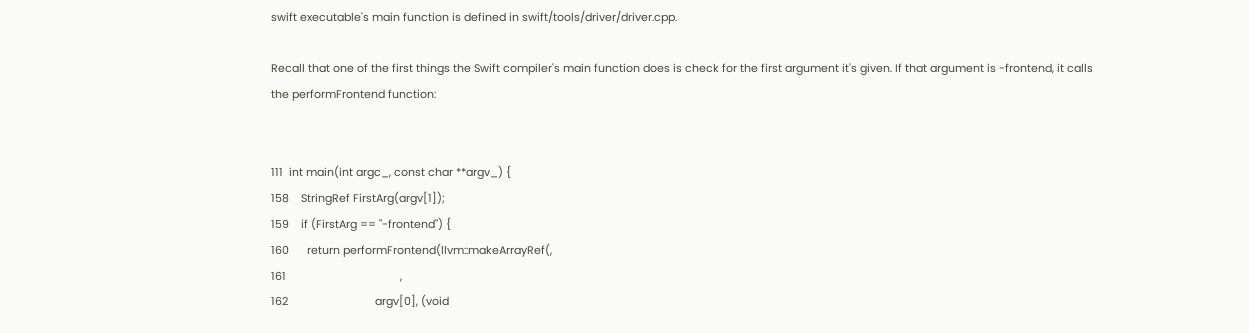swift executable's main function is defined in swift/tools/driver/driver.cpp.

Recall that one of the first things the Swift compiler's main function does is check for the first argument it's given. If that argument is -frontend, it calls the performFrontend function:


111  int main(int argc_, const char **argv_) {
158    StringRef FirstArg(argv[1]);
159    if (FirstArg == "-frontend") {
160      return performFrontend(llvm::makeArrayRef(,
161                                      ,
162                             argv[0], (void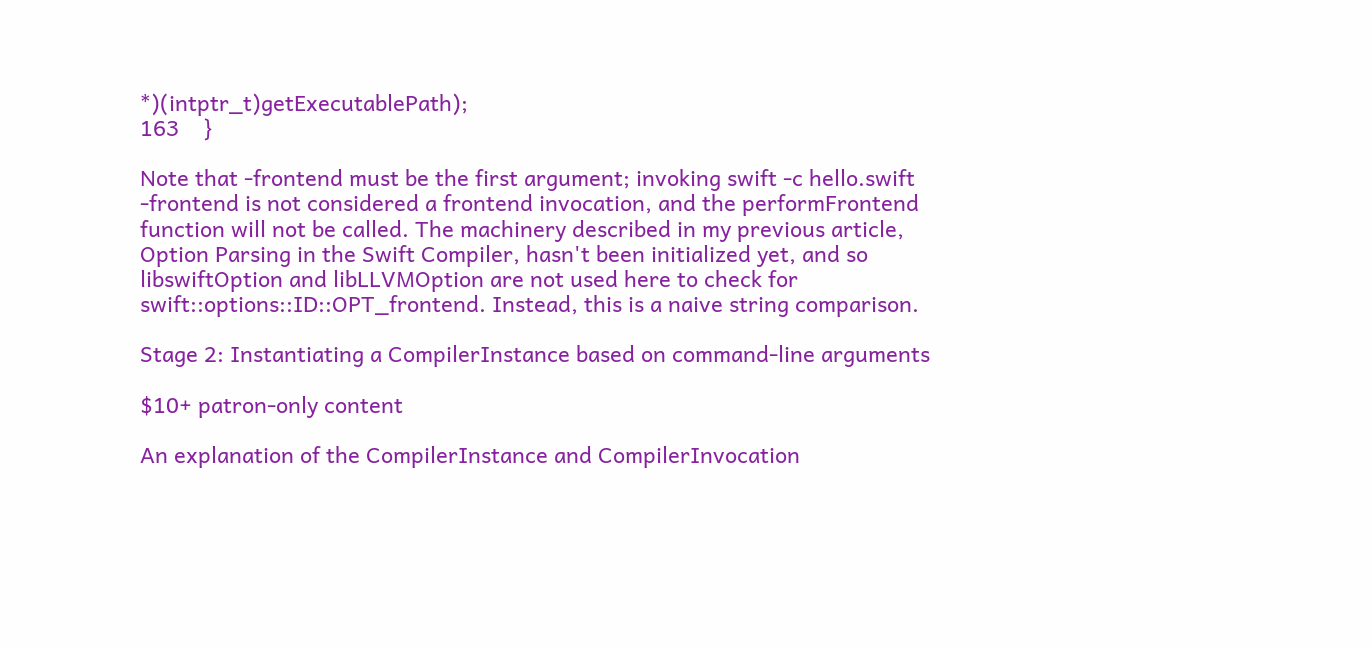*)(intptr_t)getExecutablePath);
163    }

Note that -frontend must be the first argument; invoking swift -c hello.swift -frontend is not considered a frontend invocation, and the performFrontend function will not be called. The machinery described in my previous article, Option Parsing in the Swift Compiler, hasn't been initialized yet, and so libswiftOption and libLLVMOption are not used here to check for swift::options::ID::OPT_frontend. Instead, this is a naive string comparison.

Stage 2: Instantiating a CompilerInstance based on command-line arguments

$10+ patron-only content

An explanation of the CompilerInstance and CompilerInvocation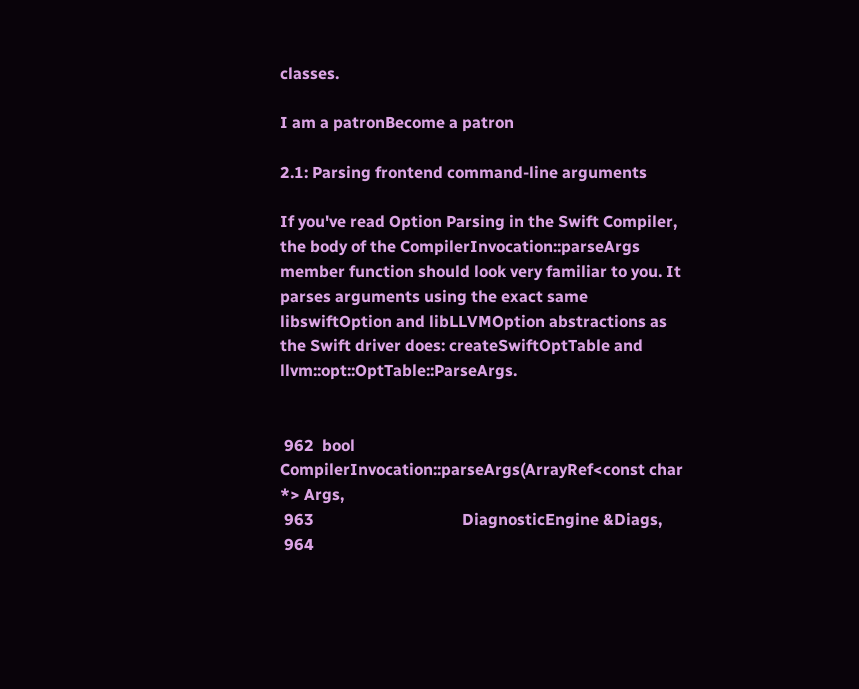classes.

I am a patronBecome a patron

2.1: Parsing frontend command-line arguments

If you've read Option Parsing in the Swift Compiler, the body of the CompilerInvocation::parseArgs member function should look very familiar to you. It parses arguments using the exact same libswiftOption and libLLVMOption abstractions as the Swift driver does: createSwiftOptTable and llvm::opt::OptTable::ParseArgs.


 962  bool CompilerInvocation::parseArgs(ArrayRef<const char *> Args,
 963                                     DiagnosticEngine &Diags,
 964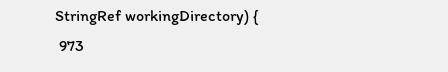StringRef workingDirectory) {
 973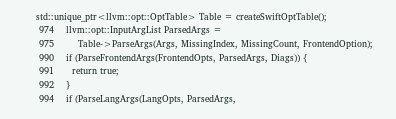std::unique_ptr<llvm::opt::OptTable> Table = createSwiftOptTable();
 974    llvm::opt::InputArgList ParsedArgs =
 975        Table->ParseArgs(Args, MissingIndex, MissingCount, FrontendOption);
 990    if (ParseFrontendArgs(FrontendOpts, ParsedArgs, Diags)) {
 991      return true;
 992    }
 994    if (ParseLangArgs(LangOpts, ParsedArgs,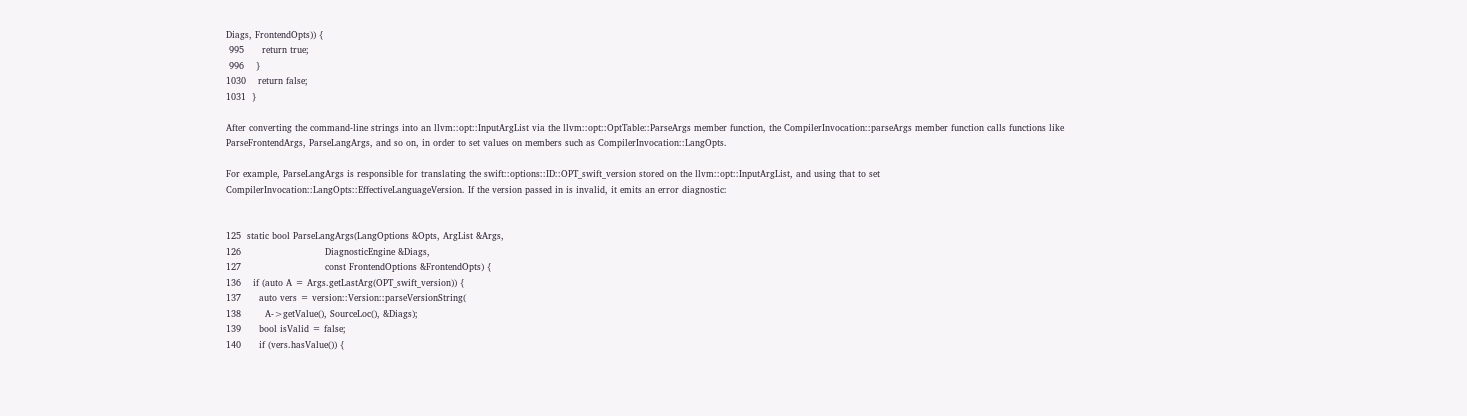Diags, FrontendOpts)) {
 995      return true;
 996    }
1030    return false;
1031  }

After converting the command-line strings into an llvm::opt::InputArgList via the llvm::opt::OptTable::ParseArgs member function, the CompilerInvocation::parseArgs member function calls functions like ParseFrontendArgs, ParseLangArgs, and so on, in order to set values on members such as CompilerInvocation::LangOpts.

For example, ParseLangArgs is responsible for translating the swift::options::ID::OPT_swift_version stored on the llvm::opt::InputArgList, and using that to set CompilerInvocation::LangOpts::EffectiveLanguageVersion. If the version passed in is invalid, it emits an error diagnostic:


125  static bool ParseLangArgs(LangOptions &Opts, ArgList &Args,
126                            DiagnosticEngine &Diags,
127                            const FrontendOptions &FrontendOpts) {
136    if (auto A = Args.getLastArg(OPT_swift_version)) {
137      auto vers = version::Version::parseVersionString(
138        A->getValue(), SourceLoc(), &Diags);
139      bool isValid = false;
140      if (vers.hasValue()) {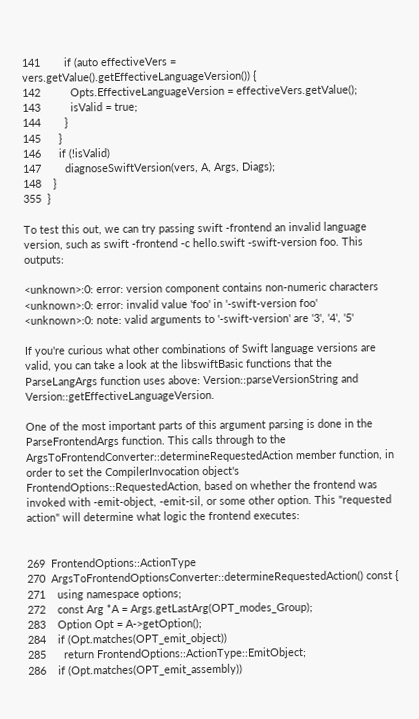141        if (auto effectiveVers = vers.getValue().getEffectiveLanguageVersion()) {
142          Opts.EffectiveLanguageVersion = effectiveVers.getValue();
143          isValid = true;
144        }
145      }
146      if (!isValid)
147        diagnoseSwiftVersion(vers, A, Args, Diags);
148    }
355  }

To test this out, we can try passing swift -frontend an invalid language version, such as swift -frontend -c hello.swift -swift-version foo. This outputs:

<unknown>:0: error: version component contains non-numeric characters
<unknown>:0: error: invalid value 'foo' in '-swift-version foo'
<unknown>:0: note: valid arguments to '-swift-version' are '3', '4', '5'

If you're curious what other combinations of Swift language versions are valid, you can take a look at the libswiftBasic functions that the ParseLangArgs function uses above: Version::parseVersionString and Version::getEffectiveLanguageVersion.

One of the most important parts of this argument parsing is done in the ParseFrontendArgs function. This calls through to the ArgsToFrontendConverter::determineRequestedAction member function, in order to set the CompilerInvocation object's FrontendOptions::RequestedAction, based on whether the frontend was invoked with -emit-object, -emit-sil, or some other option. This "requested action" will determine what logic the frontend executes:


269  FrontendOptions::ActionType
270  ArgsToFrontendOptionsConverter::determineRequestedAction() const {
271    using namespace options;
272    const Arg *A = Args.getLastArg(OPT_modes_Group);
283    Option Opt = A->getOption();
284    if (Opt.matches(OPT_emit_object))
285      return FrontendOptions::ActionType::EmitObject;
286    if (Opt.matches(OPT_emit_assembly))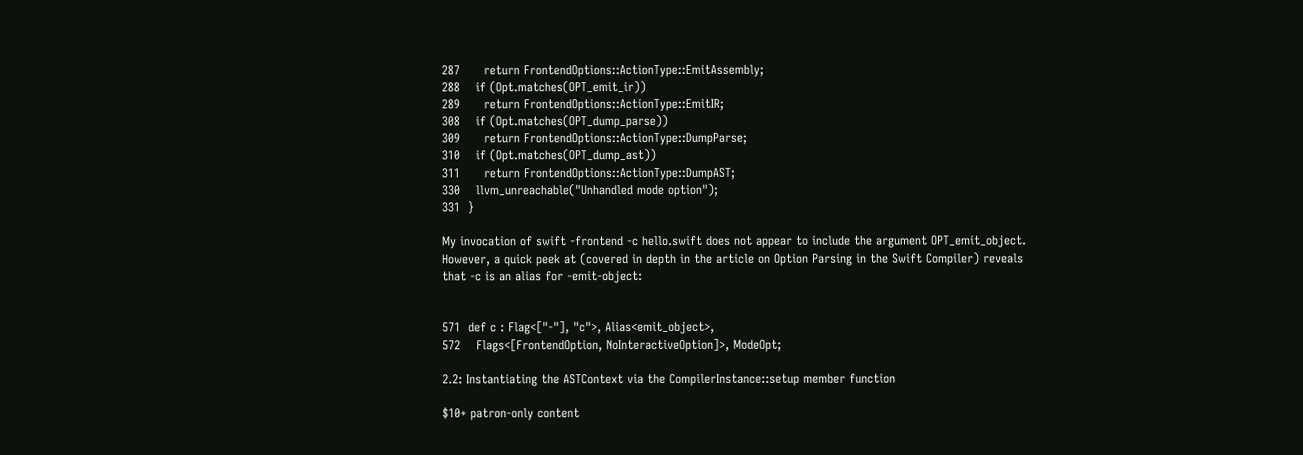287      return FrontendOptions::ActionType::EmitAssembly;
288    if (Opt.matches(OPT_emit_ir))
289      return FrontendOptions::ActionType::EmitIR;
308    if (Opt.matches(OPT_dump_parse))
309      return FrontendOptions::ActionType::DumpParse;
310    if (Opt.matches(OPT_dump_ast))
311      return FrontendOptions::ActionType::DumpAST;
330    llvm_unreachable("Unhandled mode option");
331  }

My invocation of swift -frontend -c hello.swift does not appear to include the argument OPT_emit_object. However, a quick peek at (covered in depth in the article on Option Parsing in the Swift Compiler) reveals that -c is an alias for -emit-object:


571  def c : Flag<["-"], "c">, Alias<emit_object>,
572    Flags<[FrontendOption, NoInteractiveOption]>, ModeOpt;

2.2: Instantiating the ASTContext via the CompilerInstance::setup member function

$10+ patron-only content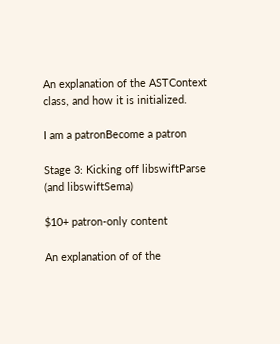An explanation of the ASTContext class, and how it is initialized.

I am a patronBecome a patron

Stage 3: Kicking off libswiftParse (and libswiftSema)

$10+ patron-only content

An explanation of of the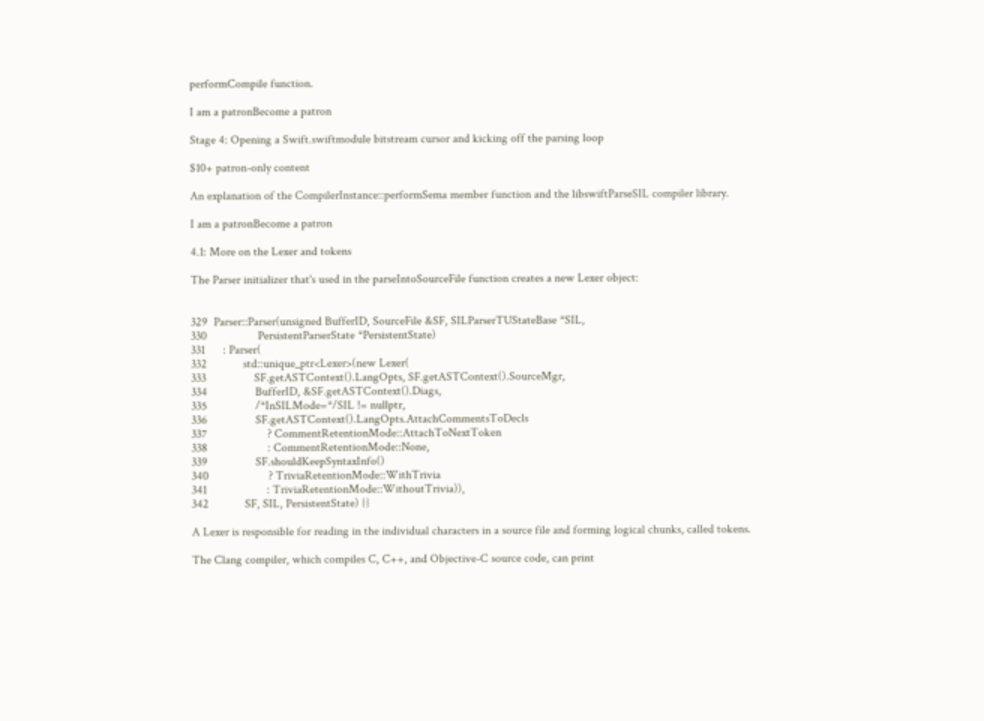performCompile function.

I am a patronBecome a patron

Stage 4: Opening a Swift.swiftmodule bitstream cursor and kicking off the parsing loop

$10+ patron-only content

An explanation of the CompilerInstance::performSema member function and the libswiftParseSIL compiler library.

I am a patronBecome a patron

4.1: More on the Lexer and tokens

The Parser initializer that's used in the parseIntoSourceFile function creates a new Lexer object:


329  Parser::Parser(unsigned BufferID, SourceFile &SF, SILParserTUStateBase *SIL,
330                 PersistentParserState *PersistentState)
331      : Parser(
332            std::unique_ptr<Lexer>(new Lexer(
333                SF.getASTContext().LangOpts, SF.getASTContext().SourceMgr,
334                BufferID, &SF.getASTContext().Diags,
335                /*InSILMode=*/SIL != nullptr,
336                SF.getASTContext().LangOpts.AttachCommentsToDecls
337                    ? CommentRetentionMode::AttachToNextToken
338                    : CommentRetentionMode::None,
339                SF.shouldKeepSyntaxInfo()
340                    ? TriviaRetentionMode::WithTrivia
341                    : TriviaRetentionMode::WithoutTrivia)),
342            SF, SIL, PersistentState) {}

A Lexer is responsible for reading in the individual characters in a source file and forming logical chunks, called tokens.

The Clang compiler, which compiles C, C++, and Objective-C source code, can print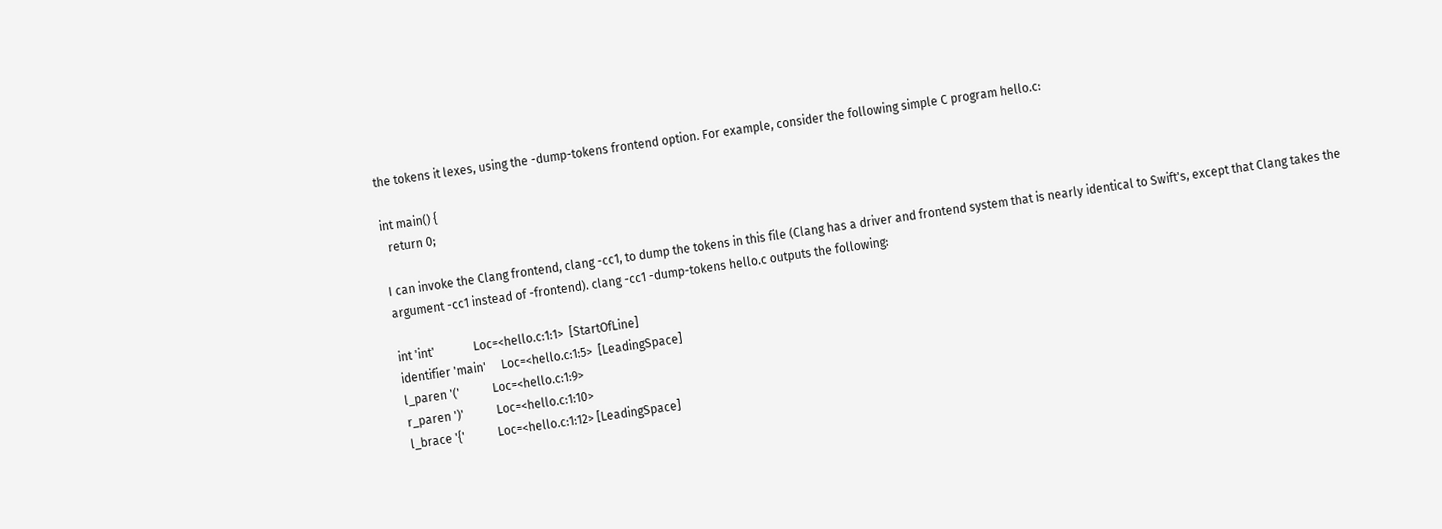the tokens it lexes, using the -dump-tokens frontend option. For example, consider the following simple C program hello.c:

int main() {
  return 0;

I can invoke the Clang frontend, clang -cc1, to dump the tokens in this file (Clang has a driver and frontend system that is nearly identical to Swift's, except that Clang takes the argument -cc1 instead of -frontend). clang -cc1 -dump-tokens hello.c outputs the following:

int 'int'             Loc=<hello.c:1:1>  [StartOfLine]
identifier 'main'     Loc=<hello.c:1:5>  [LeadingSpace]
l_paren '('           Loc=<hello.c:1:9>
r_paren ')'           Loc=<hello.c:1:10>
l_brace '{'           Loc=<hello.c:1:12> [LeadingSpace]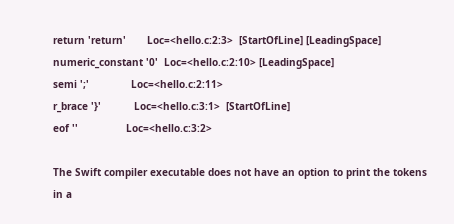return 'return'       Loc=<hello.c:2:3>  [StartOfLine] [LeadingSpace]
numeric_constant '0'  Loc=<hello.c:2:10> [LeadingSpace]
semi ';'              Loc=<hello.c:2:11>
r_brace '}'           Loc=<hello.c:3:1>  [StartOfLine]
eof ''                Loc=<hello.c:3:2>

The Swift compiler executable does not have an option to print the tokens in a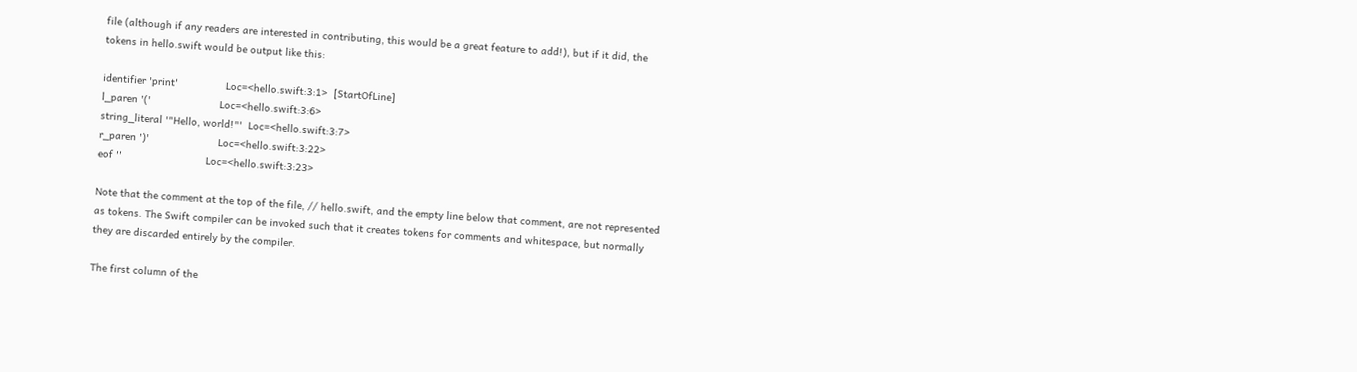file (although if any readers are interested in contributing, this would be a great feature to add!), but if it did, the tokens in hello.swift would be output like this:

identifier 'print'                Loc=<hello.swift:3:1>  [StartOfLine]
l_paren '('                       Loc=<hello.swift:3:6>
string_literal '"Hello, world!"'  Loc=<hello.swift:3:7>
r_paren ')'                       Loc=<hello.swift:3:22>
eof ''                            Loc=<hello.swift:3:23>

Note that the comment at the top of the file, // hello.swift, and the empty line below that comment, are not represented as tokens. The Swift compiler can be invoked such that it creates tokens for comments and whitespace, but normally they are discarded entirely by the compiler.

The first column of the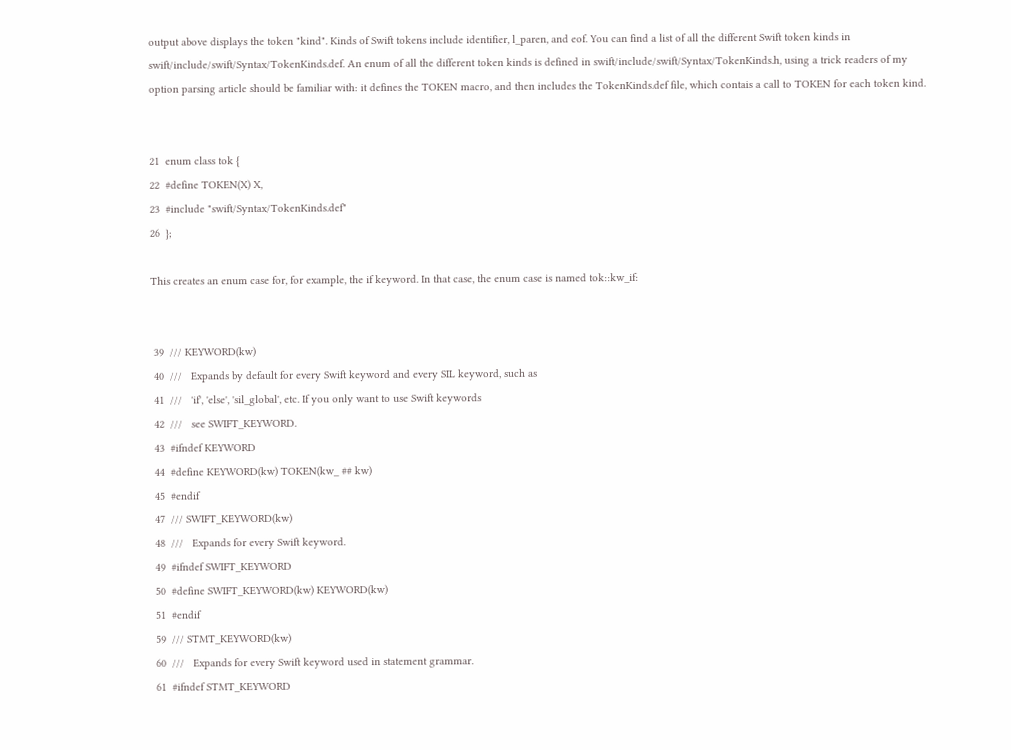output above displays the token "kind". Kinds of Swift tokens include identifier, l_paren, and eof. You can find a list of all the different Swift token kinds in swift/include/swift/Syntax/TokenKinds.def. An enum of all the different token kinds is defined in swift/include/swift/Syntax/TokenKinds.h, using a trick readers of my option parsing article should be familiar with: it defines the TOKEN macro, and then includes the TokenKinds.def file, which contais a call to TOKEN for each token kind.


21  enum class tok {
22  #define TOKEN(X) X,
23  #include "swift/Syntax/TokenKinds.def"
26  };

This creates an enum case for, for example, the if keyword. In that case, the enum case is named tok::kw_if:


 39  /// KEYWORD(kw)
 40  ///   Expands by default for every Swift keyword and every SIL keyword, such as
 41  ///   'if', 'else', 'sil_global', etc. If you only want to use Swift keywords
 42  ///   see SWIFT_KEYWORD.
 43  #ifndef KEYWORD
 44  #define KEYWORD(kw) TOKEN(kw_ ## kw)
 45  #endif
 47  /// SWIFT_KEYWORD(kw)
 48  ///   Expands for every Swift keyword.
 49  #ifndef SWIFT_KEYWORD
 50  #define SWIFT_KEYWORD(kw) KEYWORD(kw)
 51  #endif
 59  /// STMT_KEYWORD(kw)
 60  ///   Expands for every Swift keyword used in statement grammar.
 61  #ifndef STMT_KEYWORD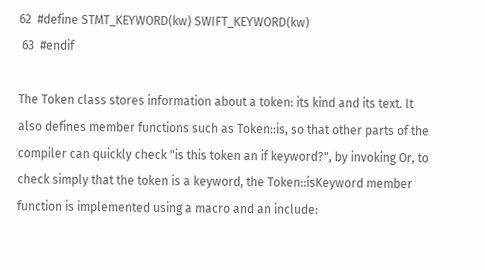62  #define STMT_KEYWORD(kw) SWIFT_KEYWORD(kw)
 63  #endif

The Token class stores information about a token: its kind and its text. It also defines member functions such as Token::is, so that other parts of the compiler can quickly check "is this token an if keyword?", by invoking Or, to check simply that the token is a keyword, the Token::isKeyword member function is implemented using a macro and an include: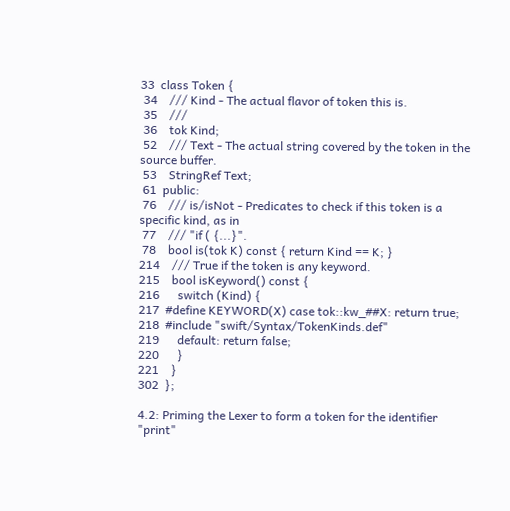33  class Token {
 34    /// Kind - The actual flavor of token this is.
 35    ///
 36    tok Kind;
 52    /// Text - The actual string covered by the token in the source buffer.
 53    StringRef Text;
 61  public:
 76    /// is/isNot - Predicates to check if this token is a specific kind, as in
 77    /// "if ( {...}".
 78    bool is(tok K) const { return Kind == K; }
214    /// True if the token is any keyword.
215    bool isKeyword() const {
216      switch (Kind) {
217  #define KEYWORD(X) case tok::kw_##X: return true;
218  #include "swift/Syntax/TokenKinds.def"
219      default: return false;
220      }
221    }
302  };

4.2: Priming the Lexer to form a token for the identifier "print"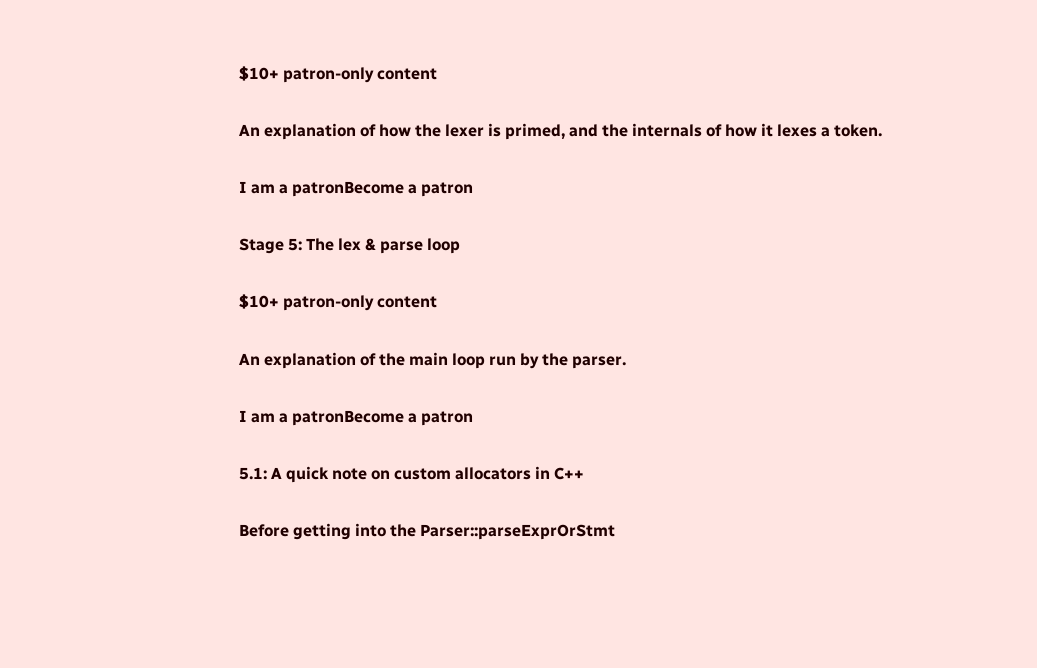$10+ patron-only content

An explanation of how the lexer is primed, and the internals of how it lexes a token.

I am a patronBecome a patron

Stage 5: The lex & parse loop

$10+ patron-only content

An explanation of the main loop run by the parser.

I am a patronBecome a patron

5.1: A quick note on custom allocators in C++

Before getting into the Parser::parseExprOrStmt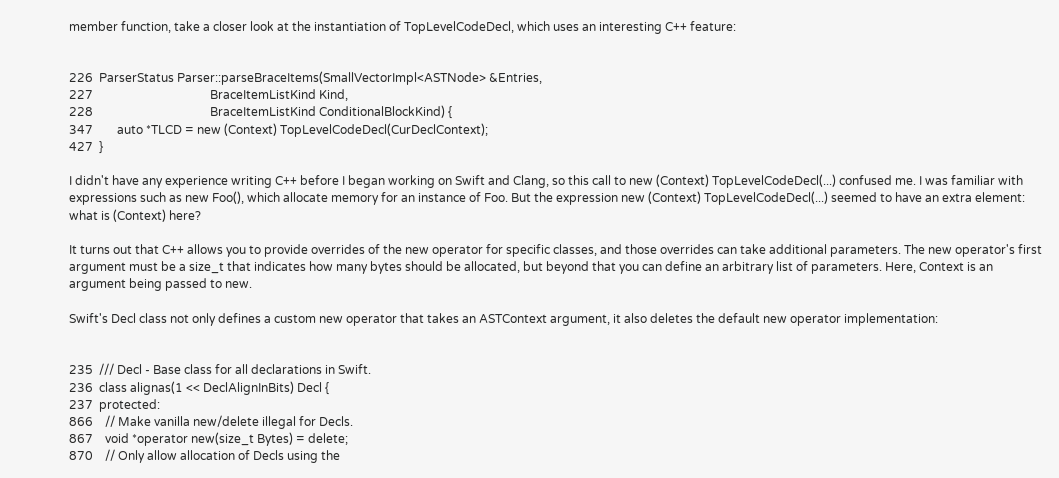member function, take a closer look at the instantiation of TopLevelCodeDecl, which uses an interesting C++ feature:


226  ParserStatus Parser::parseBraceItems(SmallVectorImpl<ASTNode> &Entries,
227                                       BraceItemListKind Kind,
228                                       BraceItemListKind ConditionalBlockKind) {
347        auto *TLCD = new (Context) TopLevelCodeDecl(CurDeclContext);
427  }

I didn't have any experience writing C++ before I began working on Swift and Clang, so this call to new (Context) TopLevelCodeDecl(...) confused me. I was familiar with expressions such as new Foo(), which allocate memory for an instance of Foo. But the expression new (Context) TopLevelCodeDecl(...) seemed to have an extra element: what is (Context) here?

It turns out that C++ allows you to provide overrides of the new operator for specific classes, and those overrides can take additional parameters. The new operator's first argument must be a size_t that indicates how many bytes should be allocated, but beyond that you can define an arbitrary list of parameters. Here, Context is an argument being passed to new.

Swift's Decl class not only defines a custom new operator that takes an ASTContext argument, it also deletes the default new operator implementation:


235  /// Decl - Base class for all declarations in Swift.
236  class alignas(1 << DeclAlignInBits) Decl {
237  protected:
866    // Make vanilla new/delete illegal for Decls.
867    void *operator new(size_t Bytes) = delete;
870    // Only allow allocation of Decls using the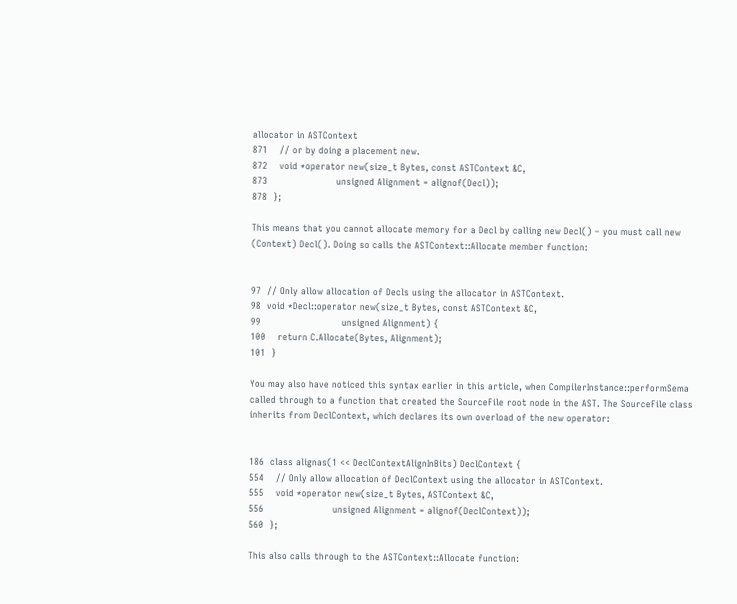allocator in ASTContext
871    // or by doing a placement new.
872    void *operator new(size_t Bytes, const ASTContext &C,
873                       unsigned Alignment = alignof(Decl));
878  };

This means that you cannot allocate memory for a Decl by calling new Decl() – you must call new (Context) Decl(). Doing so calls the ASTContext::Allocate member function:


97  // Only allow allocation of Decls using the allocator in ASTContext.
98  void *Decl::operator new(size_t Bytes, const ASTContext &C,
99                           unsigned Alignment) {
100    return C.Allocate(Bytes, Alignment);
101  }

You may also have noticed this syntax earlier in this article, when CompilerInstance::performSema called through to a function that created the SourceFile root node in the AST. The SourceFile class inherits from DeclContext, which declares its own overload of the new operator:


186  class alignas(1 << DeclContextAlignInBits) DeclContext {
554    // Only allow allocation of DeclContext using the allocator in ASTContext.
555    void *operator new(size_t Bytes, ASTContext &C,
556                       unsigned Alignment = alignof(DeclContext));
560  };

This also calls through to the ASTContext::Allocate function: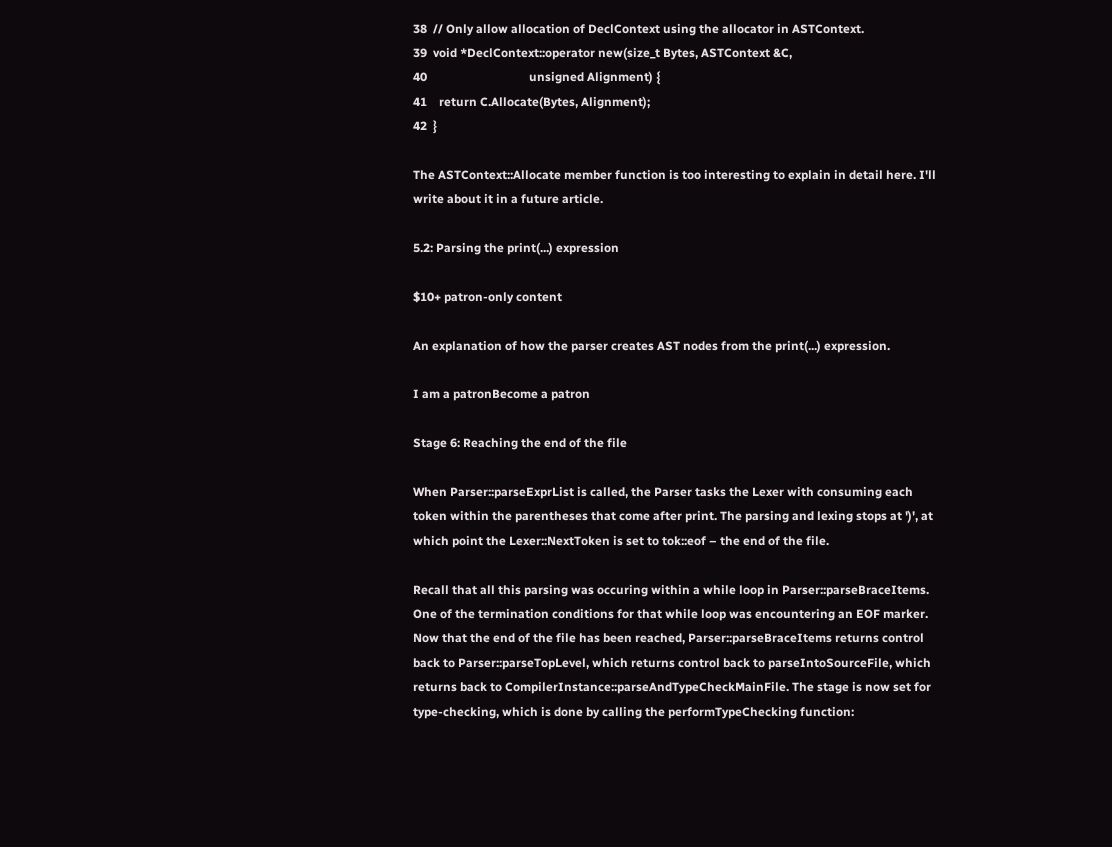38  // Only allow allocation of DeclContext using the allocator in ASTContext.
39  void *DeclContext::operator new(size_t Bytes, ASTContext &C,
40                                  unsigned Alignment) {
41    return C.Allocate(Bytes, Alignment);
42  }

The ASTContext::Allocate member function is too interesting to explain in detail here. I'll write about it in a future article.

5.2: Parsing the print(...) expression

$10+ patron-only content

An explanation of how the parser creates AST nodes from the print(...) expression.

I am a patronBecome a patron

Stage 6: Reaching the end of the file

When Parser::parseExprList is called, the Parser tasks the Lexer with consuming each token within the parentheses that come after print. The parsing and lexing stops at ')', at which point the Lexer::NextToken is set to tok::eof – the end of the file.

Recall that all this parsing was occuring within a while loop in Parser::parseBraceItems. One of the termination conditions for that while loop was encountering an EOF marker. Now that the end of the file has been reached, Parser::parseBraceItems returns control back to Parser::parseTopLevel, which returns control back to parseIntoSourceFile, which returns back to CompilerInstance::parseAndTypeCheckMainFile. The stage is now set for type-checking, which is done by calling the performTypeChecking function: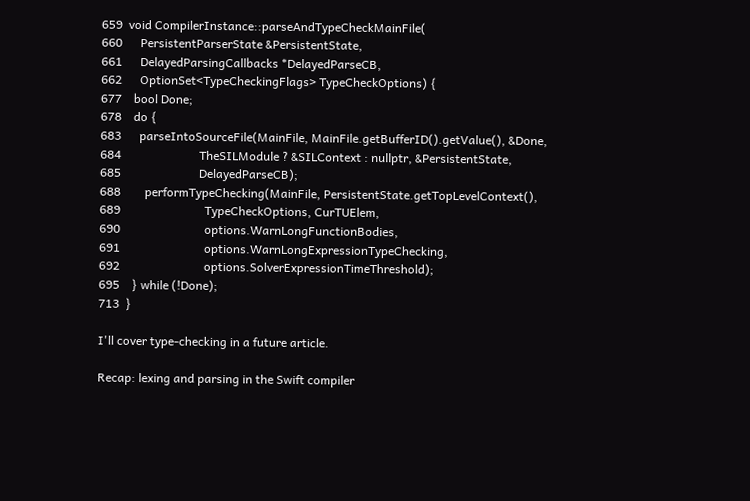659  void CompilerInstance::parseAndTypeCheckMainFile(
660      PersistentParserState &PersistentState,
661      DelayedParsingCallbacks *DelayedParseCB,
662      OptionSet<TypeCheckingFlags> TypeCheckOptions) {
677    bool Done;
678    do {
683      parseIntoSourceFile(MainFile, MainFile.getBufferID().getValue(), &Done,
684                          TheSILModule ? &SILContext : nullptr, &PersistentState,
685                          DelayedParseCB);
688        performTypeChecking(MainFile, PersistentState.getTopLevelContext(),
689                            TypeCheckOptions, CurTUElem,
690                            options.WarnLongFunctionBodies,
691                            options.WarnLongExpressionTypeChecking,
692                            options.SolverExpressionTimeThreshold);
695    } while (!Done);
713  }

I'll cover type-checking in a future article.

Recap: lexing and parsing in the Swift compiler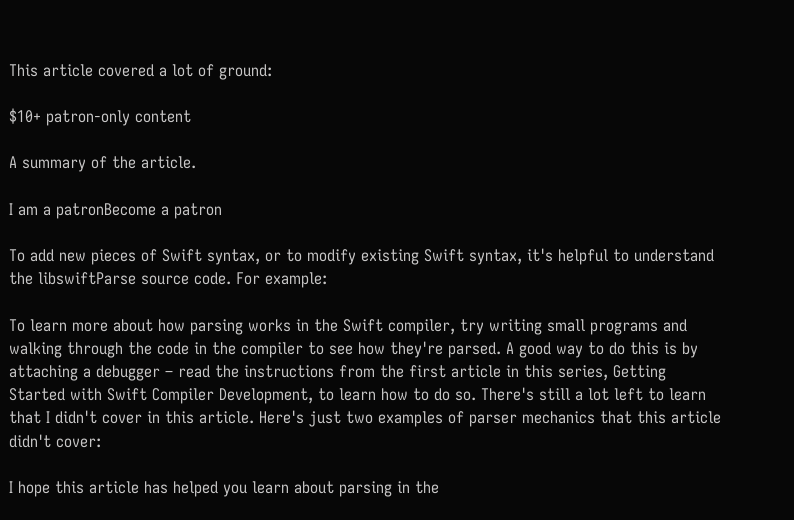This article covered a lot of ground:

$10+ patron-only content

A summary of the article.

I am a patronBecome a patron

To add new pieces of Swift syntax, or to modify existing Swift syntax, it's helpful to understand the libswiftParse source code. For example:

To learn more about how parsing works in the Swift compiler, try writing small programs and walking through the code in the compiler to see how they're parsed. A good way to do this is by attaching a debugger – read the instructions from the first article in this series, Getting Started with Swift Compiler Development, to learn how to do so. There's still a lot left to learn that I didn't cover in this article. Here's just two examples of parser mechanics that this article didn't cover:

I hope this article has helped you learn about parsing in the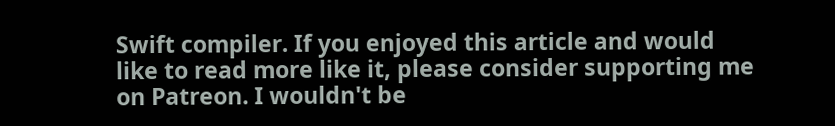Swift compiler. If you enjoyed this article and would like to read more like it, please consider supporting me on Patreon. I wouldn't be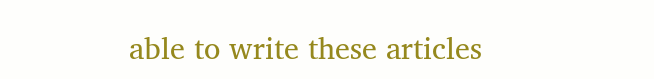able to write these articles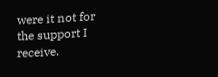were it not for the support I receive.